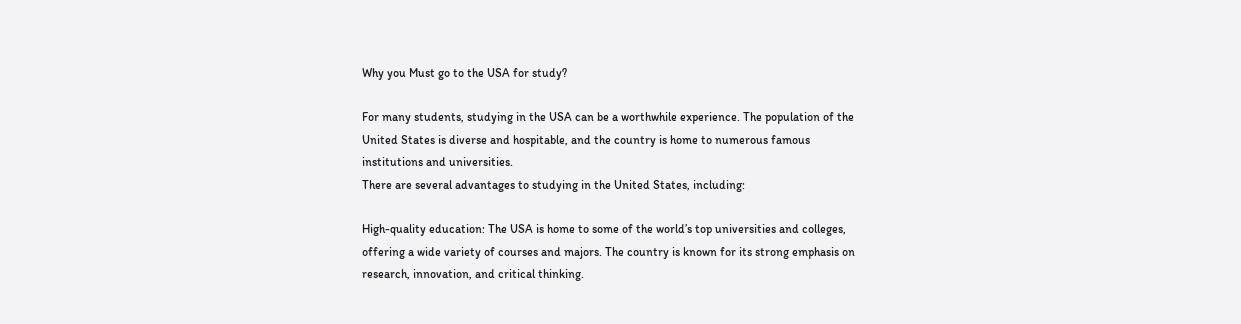Why you Must go to the USA for study?

For many students, studying in the USA can be a worthwhile experience. The population of the United States is diverse and hospitable, and the country is home to numerous famous institutions and universities.
There are several advantages to studying in the United States, including:

High-quality education: The USA is home to some of the world’s top universities and colleges, offering a wide variety of courses and majors. The country is known for its strong emphasis on research, innovation, and critical thinking.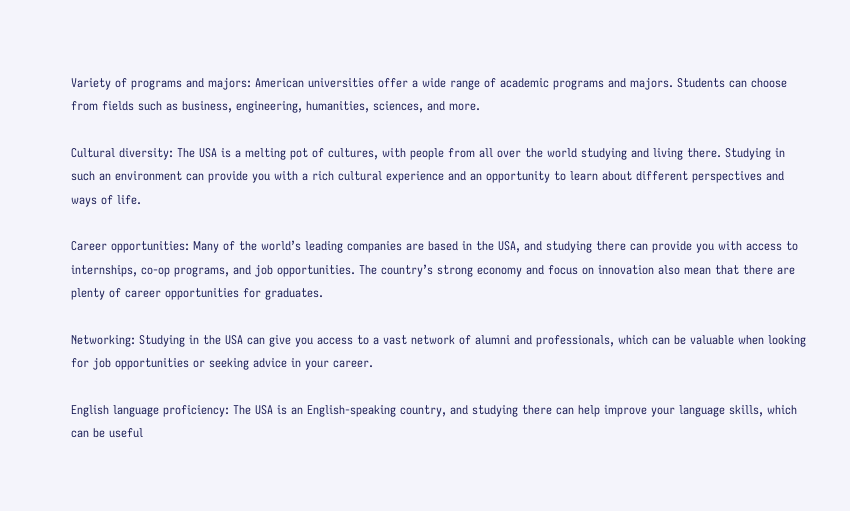Variety of programs and majors: American universities offer a wide range of academic programs and majors. Students can choose from fields such as business, engineering, humanities, sciences, and more.

Cultural diversity: The USA is a melting pot of cultures, with people from all over the world studying and living there. Studying in such an environment can provide you with a rich cultural experience and an opportunity to learn about different perspectives and ways of life.

Career opportunities: Many of the world’s leading companies are based in the USA, and studying there can provide you with access to internships, co-op programs, and job opportunities. The country’s strong economy and focus on innovation also mean that there are plenty of career opportunities for graduates.

Networking: Studying in the USA can give you access to a vast network of alumni and professionals, which can be valuable when looking for job opportunities or seeking advice in your career.

English language proficiency: The USA is an English-speaking country, and studying there can help improve your language skills, which can be useful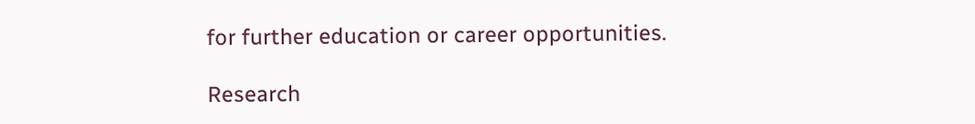for further education or career opportunities.

Research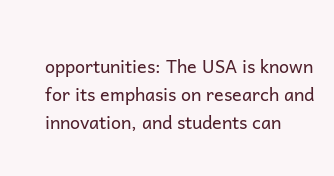opportunities: The USA is known for its emphasis on research and innovation, and students can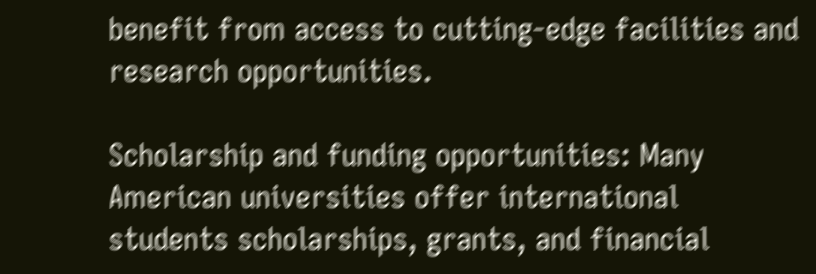benefit from access to cutting-edge facilities and research opportunities.

Scholarship and funding opportunities: Many American universities offer international students scholarships, grants, and financial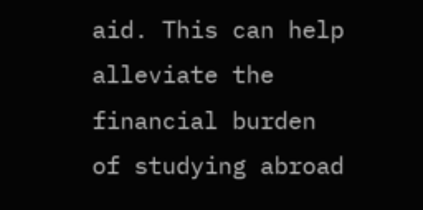aid. This can help alleviate the financial burden of studying abroad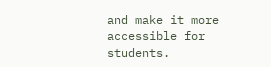and make it more accessible for students.